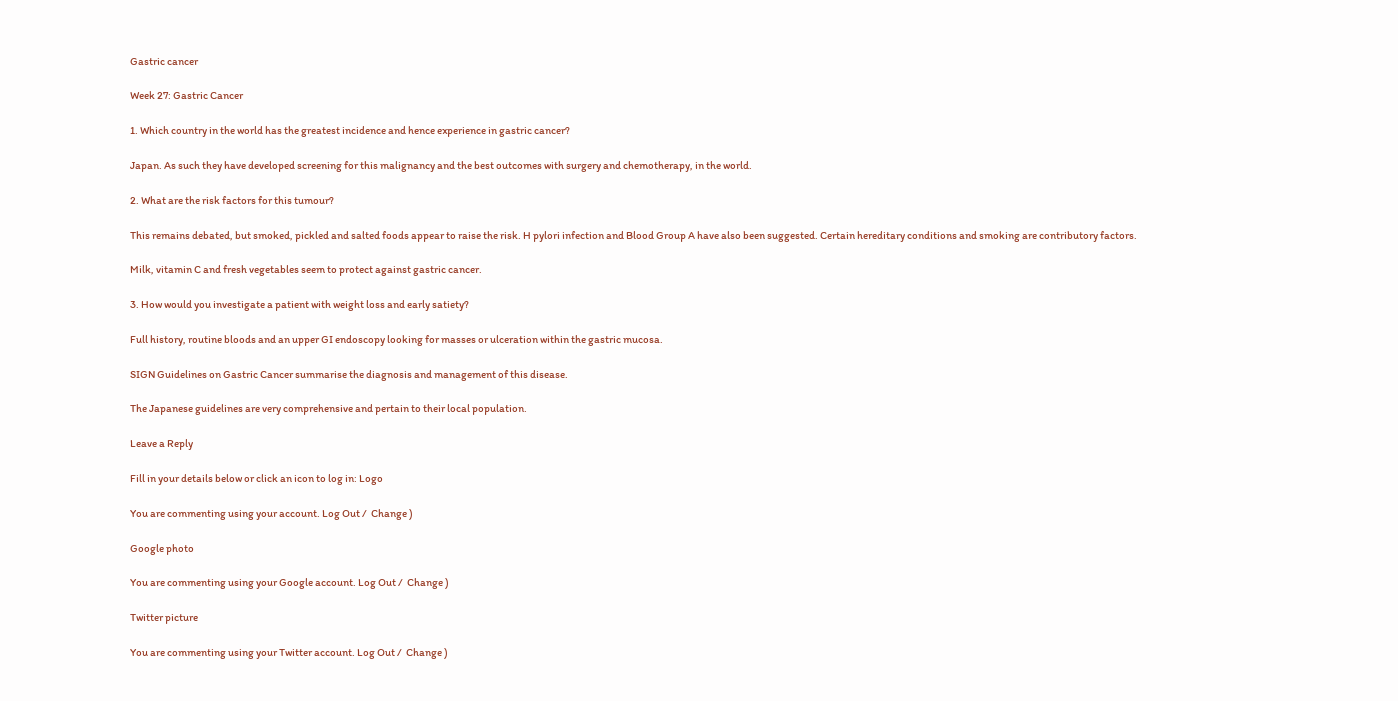Gastric cancer

Week 27: Gastric Cancer

1. Which country in the world has the greatest incidence and hence experience in gastric cancer?

Japan. As such they have developed screening for this malignancy and the best outcomes with surgery and chemotherapy, in the world.

2. What are the risk factors for this tumour?

This remains debated, but smoked, pickled and salted foods appear to raise the risk. H pylori infection and Blood Group A have also been suggested. Certain hereditary conditions and smoking are contributory factors.

Milk, vitamin C and fresh vegetables seem to protect against gastric cancer.

3. How would you investigate a patient with weight loss and early satiety?

Full history, routine bloods and an upper GI endoscopy looking for masses or ulceration within the gastric mucosa.

SIGN Guidelines on Gastric Cancer summarise the diagnosis and management of this disease.

The Japanese guidelines are very comprehensive and pertain to their local population.

Leave a Reply

Fill in your details below or click an icon to log in: Logo

You are commenting using your account. Log Out /  Change )

Google photo

You are commenting using your Google account. Log Out /  Change )

Twitter picture

You are commenting using your Twitter account. Log Out /  Change )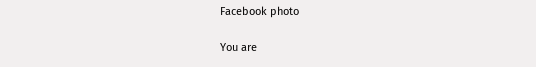Facebook photo

You are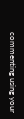commenting using your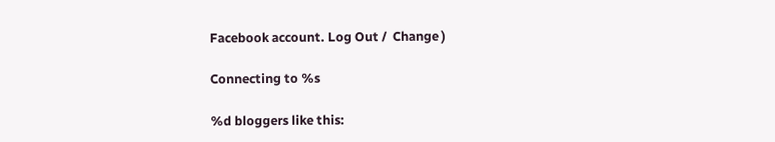Facebook account. Log Out /  Change )

Connecting to %s

%d bloggers like this: